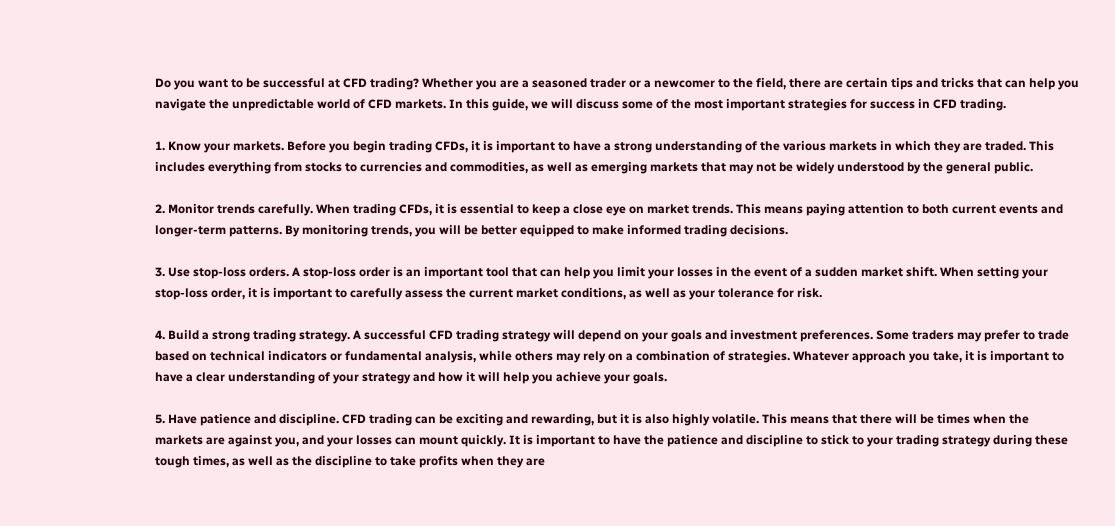Do you want to be successful at CFD trading? Whether you are a seasoned trader or a newcomer to the field, there are certain tips and tricks that can help you navigate the unpredictable world of CFD markets. In this guide, we will discuss some of the most important strategies for success in CFD trading.

1. Know your markets. Before you begin trading CFDs, it is important to have a strong understanding of the various markets in which they are traded. This includes everything from stocks to currencies and commodities, as well as emerging markets that may not be widely understood by the general public.

2. Monitor trends carefully. When trading CFDs, it is essential to keep a close eye on market trends. This means paying attention to both current events and longer-term patterns. By monitoring trends, you will be better equipped to make informed trading decisions.

3. Use stop-loss orders. A stop-loss order is an important tool that can help you limit your losses in the event of a sudden market shift. When setting your stop-loss order, it is important to carefully assess the current market conditions, as well as your tolerance for risk.

4. Build a strong trading strategy. A successful CFD trading strategy will depend on your goals and investment preferences. Some traders may prefer to trade based on technical indicators or fundamental analysis, while others may rely on a combination of strategies. Whatever approach you take, it is important to have a clear understanding of your strategy and how it will help you achieve your goals.

5. Have patience and discipline. CFD trading can be exciting and rewarding, but it is also highly volatile. This means that there will be times when the markets are against you, and your losses can mount quickly. It is important to have the patience and discipline to stick to your trading strategy during these tough times, as well as the discipline to take profits when they are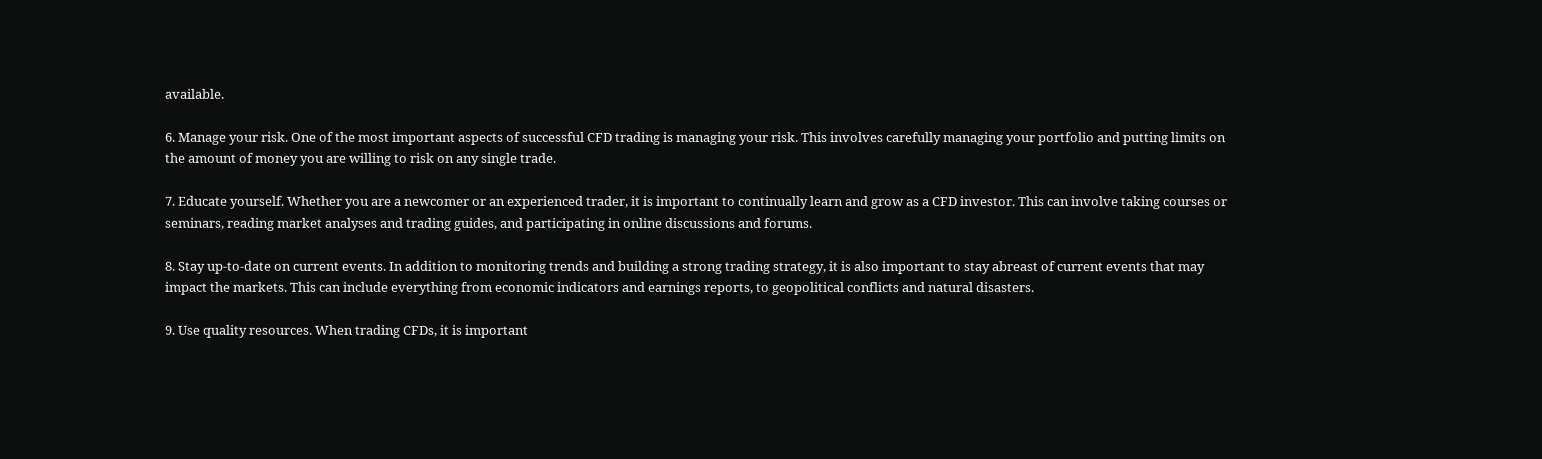available.

6. Manage your risk. One of the most important aspects of successful CFD trading is managing your risk. This involves carefully managing your portfolio and putting limits on the amount of money you are willing to risk on any single trade.

7. Educate yourself. Whether you are a newcomer or an experienced trader, it is important to continually learn and grow as a CFD investor. This can involve taking courses or seminars, reading market analyses and trading guides, and participating in online discussions and forums.

8. Stay up-to-date on current events. In addition to monitoring trends and building a strong trading strategy, it is also important to stay abreast of current events that may impact the markets. This can include everything from economic indicators and earnings reports, to geopolitical conflicts and natural disasters.

9. Use quality resources. When trading CFDs, it is important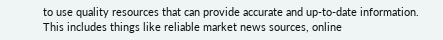to use quality resources that can provide accurate and up-to-date information. This includes things like reliable market news sources, online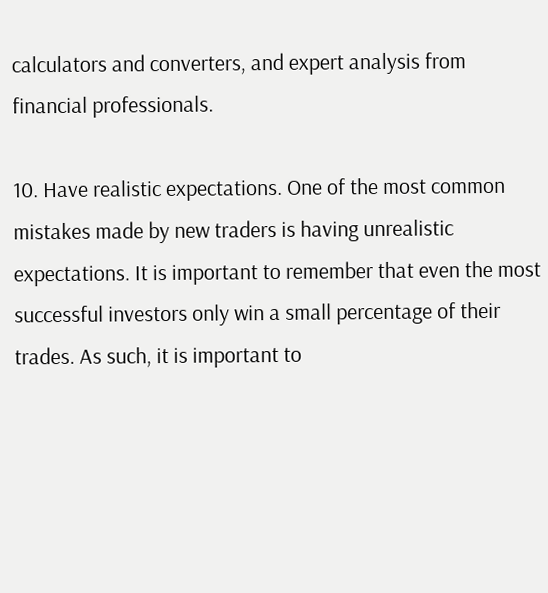calculators and converters, and expert analysis from financial professionals.

10. Have realistic expectations. One of the most common mistakes made by new traders is having unrealistic expectations. It is important to remember that even the most successful investors only win a small percentage of their trades. As such, it is important to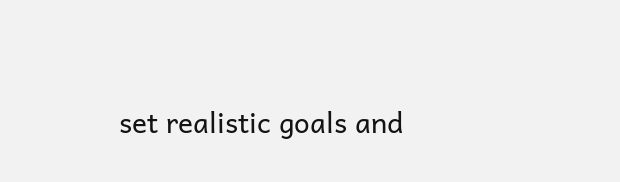set realistic goals and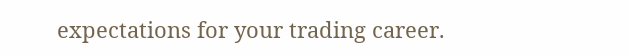expectations for your trading career.